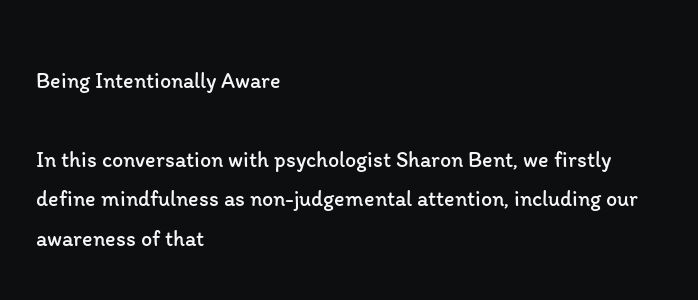Being Intentionally Aware

In this conversation with psychologist Sharon Bent, we firstly define mindfulness as non-judgemental attention, including our awareness of that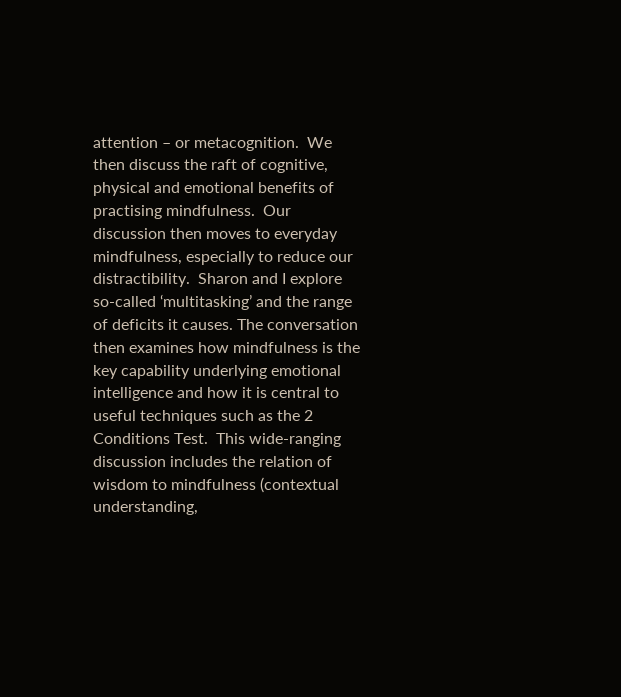attention – or metacognition.  We then discuss the raft of cognitive, physical and emotional benefits of practising mindfulness.  Our discussion then moves to everyday mindfulness, especially to reduce our distractibility.  Sharon and I explore so-called ‘multitasking’ and the range of deficits it causes. The conversation then examines how mindfulness is the key capability underlying emotional intelligence and how it is central to useful techniques such as the 2 Conditions Test.  This wide-ranging discussion includes the relation of wisdom to mindfulness (contextual understanding,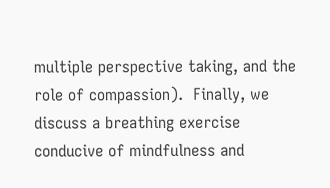multiple perspective taking, and the role of compassion).  Finally, we discuss a breathing exercise conducive of mindfulness and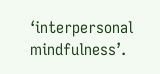‘interpersonal mindfulness’.